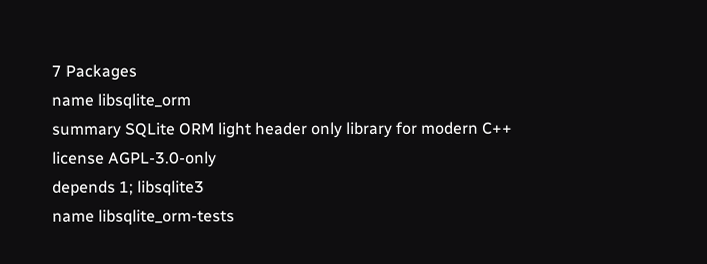7 Packages
name libsqlite_orm
summary SQLite ORM light header only library for modern C++
license AGPL-3.0-only
depends 1; libsqlite3
name libsqlite_orm-tests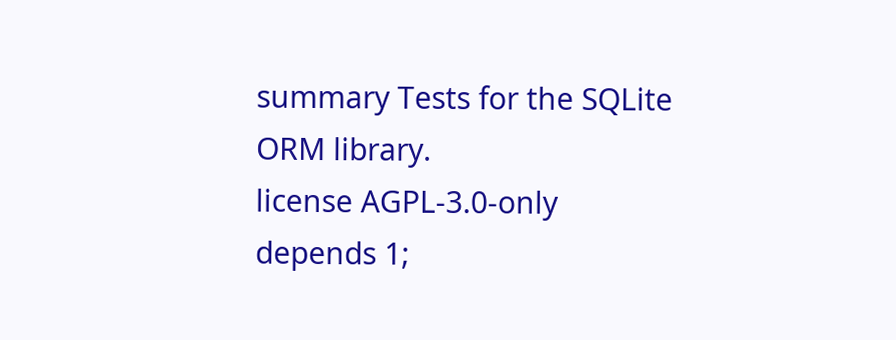summary Tests for the SQLite ORM library.
license AGPL-3.0-only
depends 1;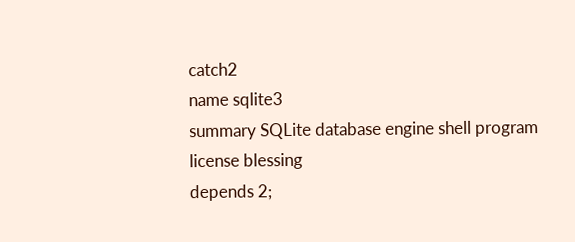catch2
name sqlite3
summary SQLite database engine shell program
license blessing
depends 2;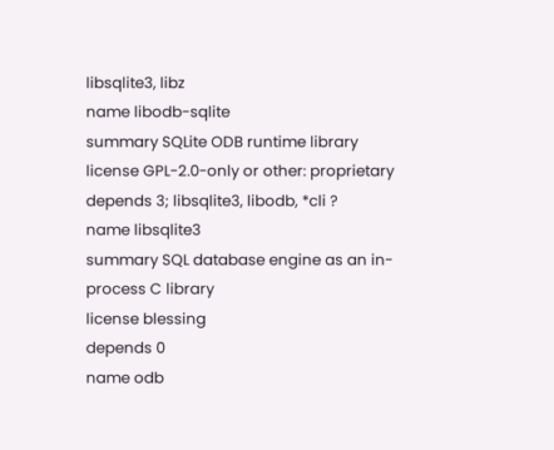libsqlite3, libz
name libodb-sqlite
summary SQLite ODB runtime library
license GPL-2.0-only or other: proprietary
depends 3; libsqlite3, libodb, *cli ?
name libsqlite3
summary SQL database engine as an in-process C library
license blessing
depends 0
name odb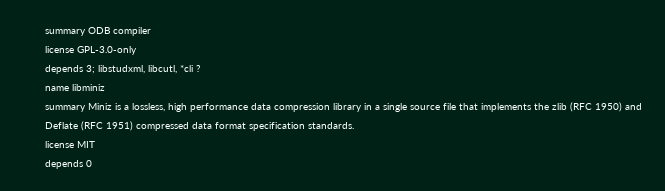summary ODB compiler
license GPL-3.0-only
depends 3; libstudxml, libcutl, *cli ?
name libminiz
summary Miniz is a lossless, high performance data compression library in a single source file that implements the zlib (RFC 1950) and Deflate (RFC 1951) compressed data format specification standards.
license MIT
depends 0